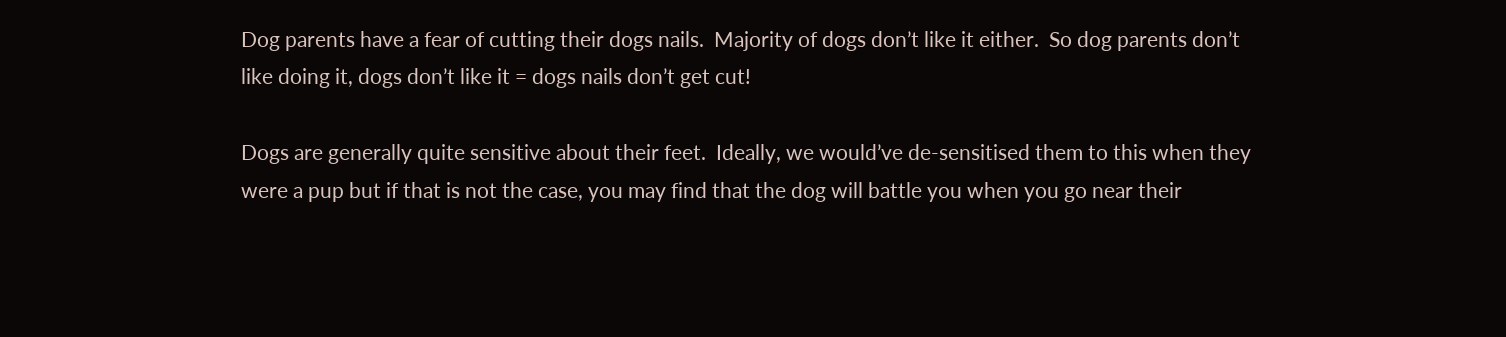Dog parents have a fear of cutting their dogs nails.  Majority of dogs don’t like it either.  So dog parents don’t like doing it, dogs don’t like it = dogs nails don’t get cut!

Dogs are generally quite sensitive about their feet.  Ideally, we would’ve de-sensitised them to this when they were a pup but if that is not the case, you may find that the dog will battle you when you go near their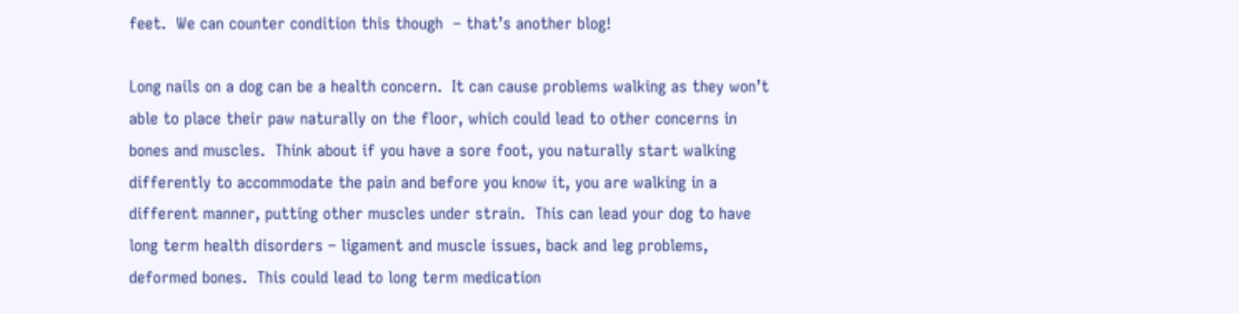feet.  We can counter condition this though  – that’s another blog!

Long nails on a dog can be a health concern.  It can cause problems walking as they won’t able to place their paw naturally on the floor, which could lead to other concerns in bones and muscles.  Think about if you have a sore foot, you naturally start walking differently to accommodate the pain and before you know it, you are walking in a different manner, putting other muscles under strain.  This can lead your dog to have long term health disorders – ligament and muscle issues, back and leg problems, deformed bones.  This could lead to long term medication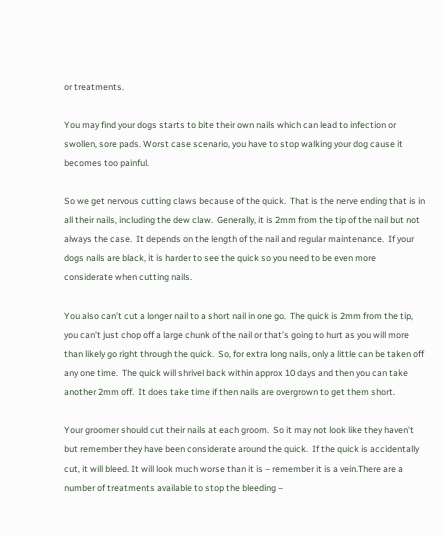or treatments.

You may find your dogs starts to bite their own nails which can lead to infection or swollen, sore pads. Worst case scenario, you have to stop walking your dog cause it becomes too painful.

So we get nervous cutting claws because of the quick.  That is the nerve ending that is in all their nails, including the dew claw.  Generally, it is 2mm from the tip of the nail but not always the case.  It depends on the length of the nail and regular maintenance.  If your dogs nails are black, it is harder to see the quick so you need to be even more considerate when cutting nails.

You also can’t cut a longer nail to a short nail in one go.  The quick is 2mm from the tip, you can’t just chop off a large chunk of the nail or that’s going to hurt as you will more than likely go right through the quick.  So, for extra long nails, only a little can be taken off any one time.  The quick will shrivel back within approx 10 days and then you can take another 2mm off.  It does take time if then nails are overgrown to get them short.

Your groomer should cut their nails at each groom.  So it may not look like they haven’t but remember they have been considerate around the quick.  If the quick is accidentally cut, it will bleed. It will look much worse than it is – remember it is a vein.There are a number of treatments available to stop the bleeding –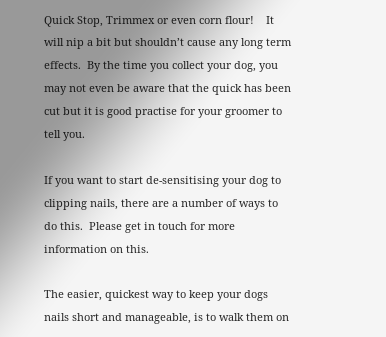Quick Stop, Trimmex or even corn flour!    It will nip a bit but shouldn’t cause any long term effects.  By the time you collect your dog, you may not even be aware that the quick has been cut but it is good practise for your groomer to tell you.

If you want to start de-sensitising your dog to clipping nails, there are a number of ways to do this.  Please get in touch for more information on this.

The easier, quickest way to keep your dogs nails short and manageable, is to walk them on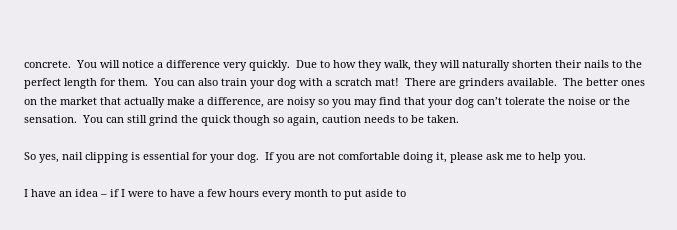concrete.  You will notice a difference very quickly.  Due to how they walk, they will naturally shorten their nails to the perfect length for them.  You can also train your dog with a scratch mat!  There are grinders available.  The better ones on the market that actually make a difference, are noisy so you may find that your dog can’t tolerate the noise or the sensation.  You can still grind the quick though so again, caution needs to be taken.

So yes, nail clipping is essential for your dog.  If you are not comfortable doing it, please ask me to help you.

I have an idea – if I were to have a few hours every month to put aside to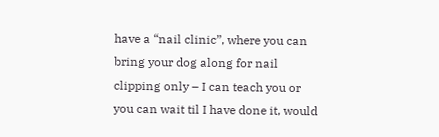have a “nail clinic”, where you can bring your dog along for nail clipping only – I can teach you or you can wait til I have done it, would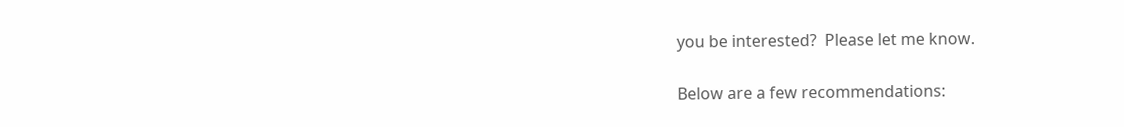you be interested?  Please let me know.

Below are a few recommendations: